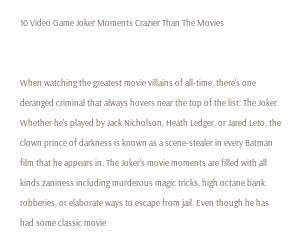10 Video Game Joker Moments Crazier Than The Movies


When watching the greatest movie villains of all-time, there’s one deranged criminal that always hovers near the top of the list: The Joker. Whether he’s played by Jack Nicholson, Heath Ledger, or Jared Leto, the clown prince of darkness is known as a scene-stealer in every Batman film that he appears in. The Joker’s movie moments are filled with all kinds zaniness including murderous magic tricks, high octane bank robberies, or elaborate ways to escape from jail. Even though he has had some classic movie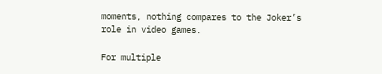moments, nothing compares to the Joker’s role in video games.

For multiple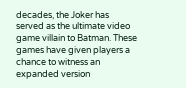decades, the Joker has served as the ultimate video game villain to Batman. These games have given players a chance to witness an expanded version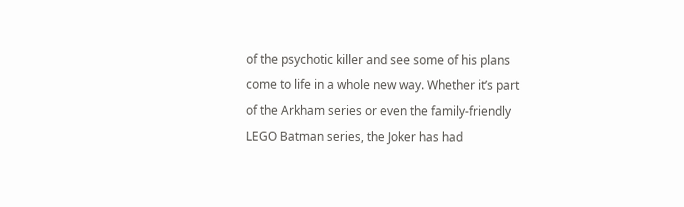of the psychotic killer and see some of his plans come to life in a whole new way. Whether it’s part of the Arkham series or even the family-friendly LEGO Batman series, the Joker has had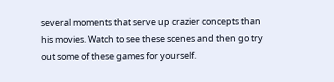several moments that serve up crazier concepts than his movies. Watch to see these scenes and then go try out some of these games for yourself.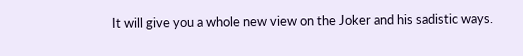It will give you a whole new view on the Joker and his sadistic ways.